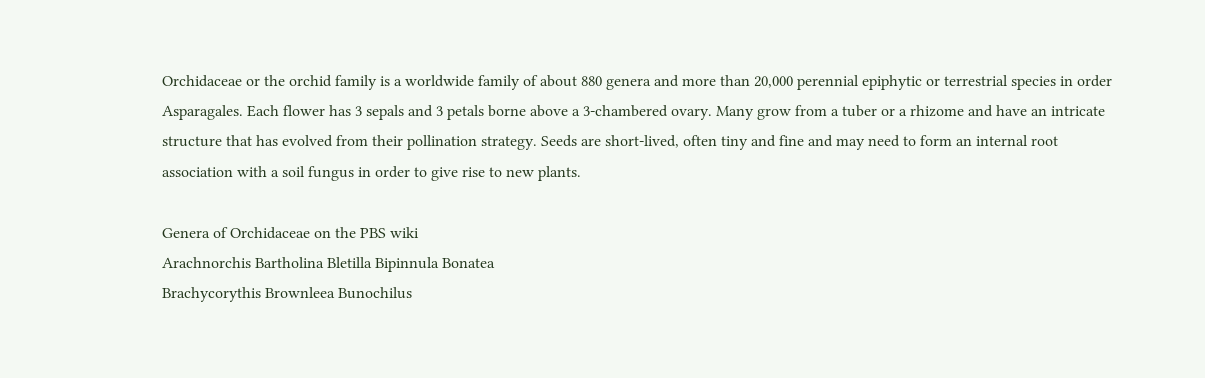Orchidaceae or the orchid family is a worldwide family of about 880 genera and more than 20,000 perennial epiphytic or terrestrial species in order Asparagales. Each flower has 3 sepals and 3 petals borne above a 3-chambered ovary. Many grow from a tuber or a rhizome and have an intricate structure that has evolved from their pollination strategy. Seeds are short-lived, often tiny and fine and may need to form an internal root association with a soil fungus in order to give rise to new plants.

Genera of Orchidaceae on the PBS wiki
Arachnorchis Bartholina Bletilla Bipinnula Bonatea
Brachycorythis Brownleea Bunochilus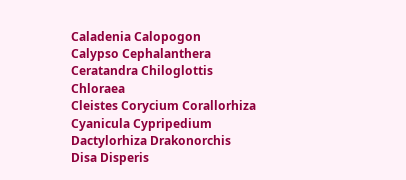Caladenia Calopogon
Calypso Cephalanthera Ceratandra Chiloglottis Chloraea
Cleistes Corycium Corallorhiza Cyanicula Cypripedium
Dactylorhiza Drakonorchis Disa Disperis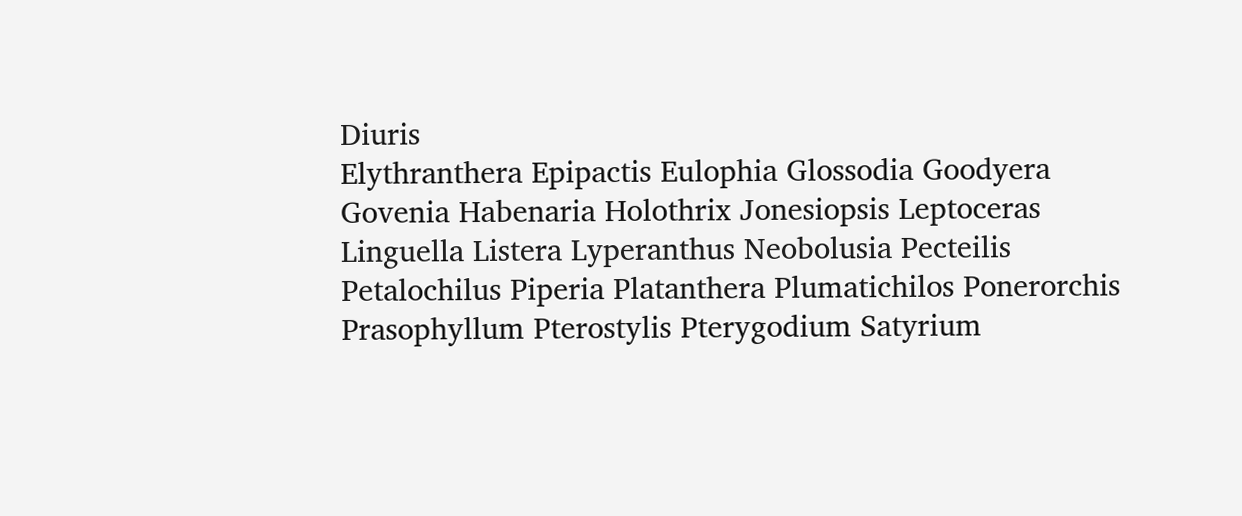Diuris
Elythranthera Epipactis Eulophia Glossodia Goodyera
Govenia Habenaria Holothrix Jonesiopsis Leptoceras
Linguella Listera Lyperanthus Neobolusia Pecteilis
Petalochilus Piperia Platanthera Plumatichilos Ponerorchis
Prasophyllum Pterostylis Pterygodium Satyrium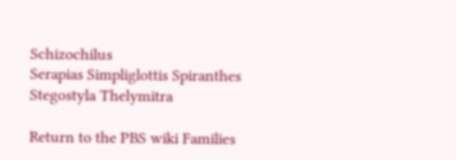Schizochilus
Serapias Simpliglottis Spiranthes Stegostyla Thelymitra

Return to the PBS wiki Families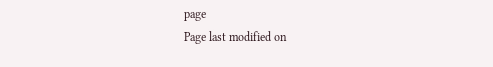page
Page last modified on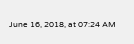June 16, 2018, at 07:24 AM